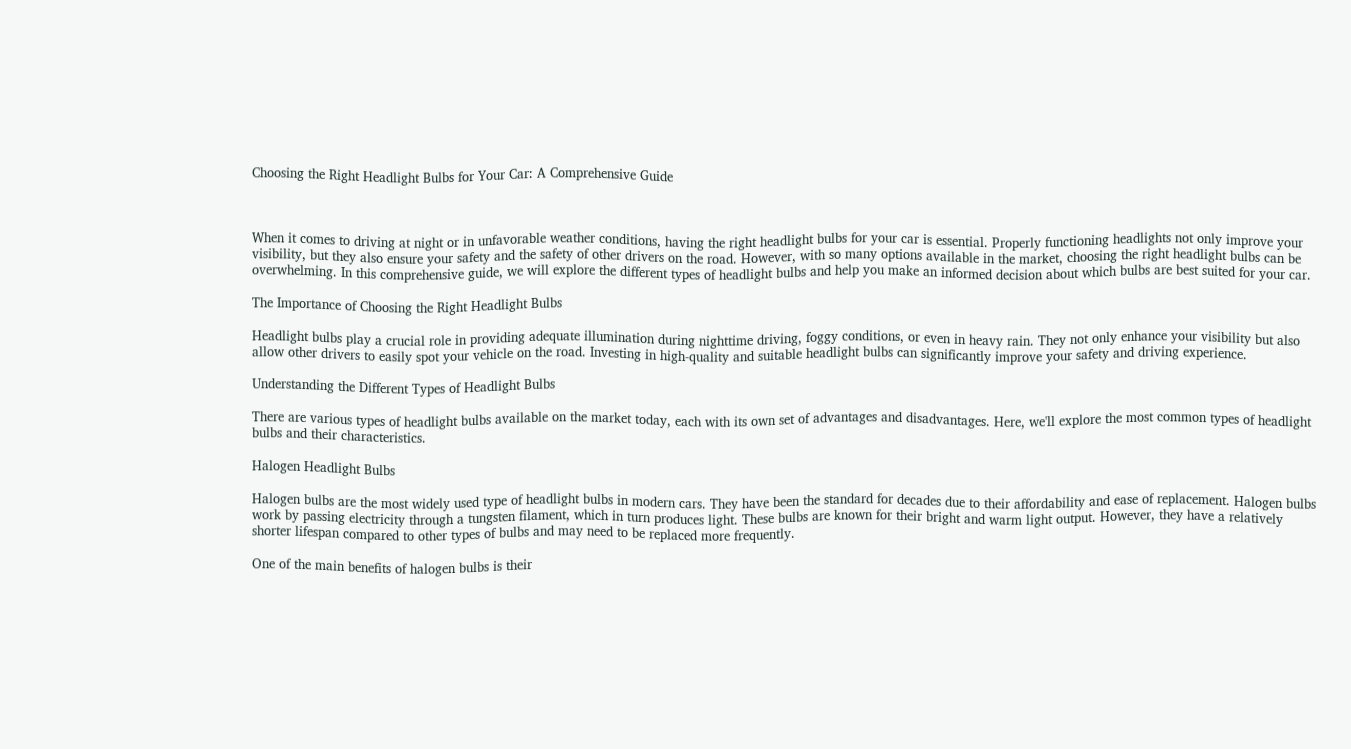Choosing the Right Headlight Bulbs for Your Car: A Comprehensive Guide



When it comes to driving at night or in unfavorable weather conditions, having the right headlight bulbs for your car is essential. Properly functioning headlights not only improve your visibility, but they also ensure your safety and the safety of other drivers on the road. However, with so many options available in the market, choosing the right headlight bulbs can be overwhelming. In this comprehensive guide, we will explore the different types of headlight bulbs and help you make an informed decision about which bulbs are best suited for your car.

The Importance of Choosing the Right Headlight Bulbs

Headlight bulbs play a crucial role in providing adequate illumination during nighttime driving, foggy conditions, or even in heavy rain. They not only enhance your visibility but also allow other drivers to easily spot your vehicle on the road. Investing in high-quality and suitable headlight bulbs can significantly improve your safety and driving experience.

Understanding the Different Types of Headlight Bulbs

There are various types of headlight bulbs available on the market today, each with its own set of advantages and disadvantages. Here, we'll explore the most common types of headlight bulbs and their characteristics.

Halogen Headlight Bulbs

Halogen bulbs are the most widely used type of headlight bulbs in modern cars. They have been the standard for decades due to their affordability and ease of replacement. Halogen bulbs work by passing electricity through a tungsten filament, which in turn produces light. These bulbs are known for their bright and warm light output. However, they have a relatively shorter lifespan compared to other types of bulbs and may need to be replaced more frequently.

One of the main benefits of halogen bulbs is their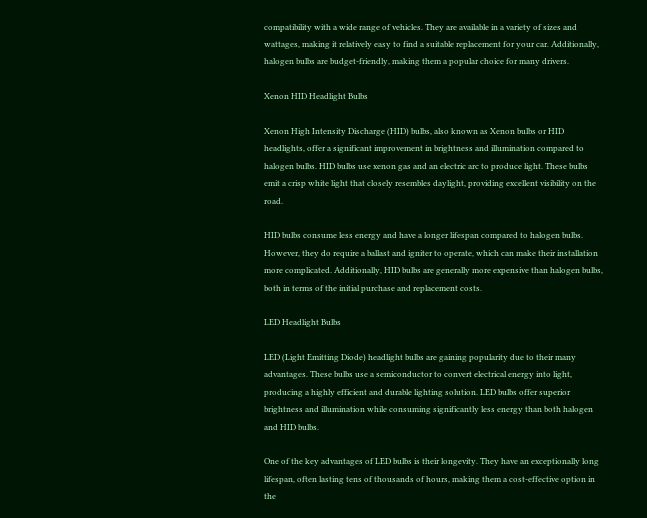compatibility with a wide range of vehicles. They are available in a variety of sizes and wattages, making it relatively easy to find a suitable replacement for your car. Additionally, halogen bulbs are budget-friendly, making them a popular choice for many drivers.

Xenon HID Headlight Bulbs

Xenon High Intensity Discharge (HID) bulbs, also known as Xenon bulbs or HID headlights, offer a significant improvement in brightness and illumination compared to halogen bulbs. HID bulbs use xenon gas and an electric arc to produce light. These bulbs emit a crisp white light that closely resembles daylight, providing excellent visibility on the road.

HID bulbs consume less energy and have a longer lifespan compared to halogen bulbs. However, they do require a ballast and igniter to operate, which can make their installation more complicated. Additionally, HID bulbs are generally more expensive than halogen bulbs, both in terms of the initial purchase and replacement costs.

LED Headlight Bulbs

LED (Light Emitting Diode) headlight bulbs are gaining popularity due to their many advantages. These bulbs use a semiconductor to convert electrical energy into light, producing a highly efficient and durable lighting solution. LED bulbs offer superior brightness and illumination while consuming significantly less energy than both halogen and HID bulbs.

One of the key advantages of LED bulbs is their longevity. They have an exceptionally long lifespan, often lasting tens of thousands of hours, making them a cost-effective option in the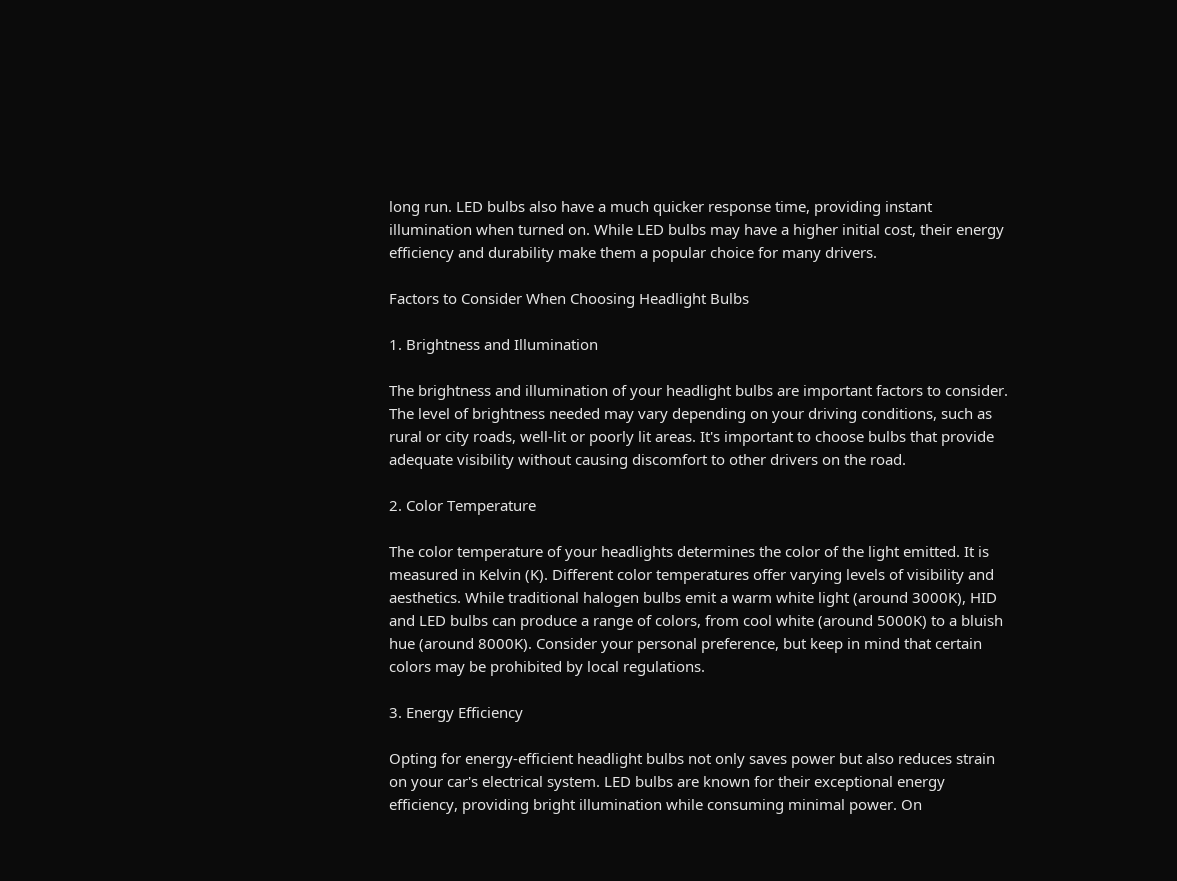long run. LED bulbs also have a much quicker response time, providing instant illumination when turned on. While LED bulbs may have a higher initial cost, their energy efficiency and durability make them a popular choice for many drivers.

Factors to Consider When Choosing Headlight Bulbs

1. Brightness and Illumination

The brightness and illumination of your headlight bulbs are important factors to consider. The level of brightness needed may vary depending on your driving conditions, such as rural or city roads, well-lit or poorly lit areas. It's important to choose bulbs that provide adequate visibility without causing discomfort to other drivers on the road.

2. Color Temperature

The color temperature of your headlights determines the color of the light emitted. It is measured in Kelvin (K). Different color temperatures offer varying levels of visibility and aesthetics. While traditional halogen bulbs emit a warm white light (around 3000K), HID and LED bulbs can produce a range of colors, from cool white (around 5000K) to a bluish hue (around 8000K). Consider your personal preference, but keep in mind that certain colors may be prohibited by local regulations.

3. Energy Efficiency

Opting for energy-efficient headlight bulbs not only saves power but also reduces strain on your car's electrical system. LED bulbs are known for their exceptional energy efficiency, providing bright illumination while consuming minimal power. On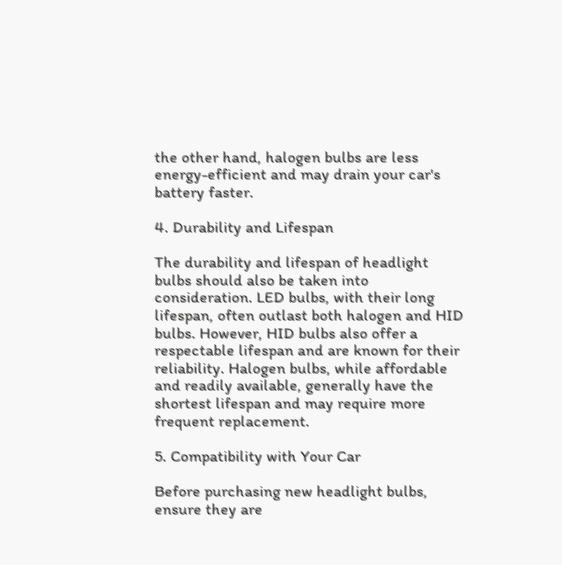the other hand, halogen bulbs are less energy-efficient and may drain your car's battery faster.

4. Durability and Lifespan

The durability and lifespan of headlight bulbs should also be taken into consideration. LED bulbs, with their long lifespan, often outlast both halogen and HID bulbs. However, HID bulbs also offer a respectable lifespan and are known for their reliability. Halogen bulbs, while affordable and readily available, generally have the shortest lifespan and may require more frequent replacement.

5. Compatibility with Your Car

Before purchasing new headlight bulbs, ensure they are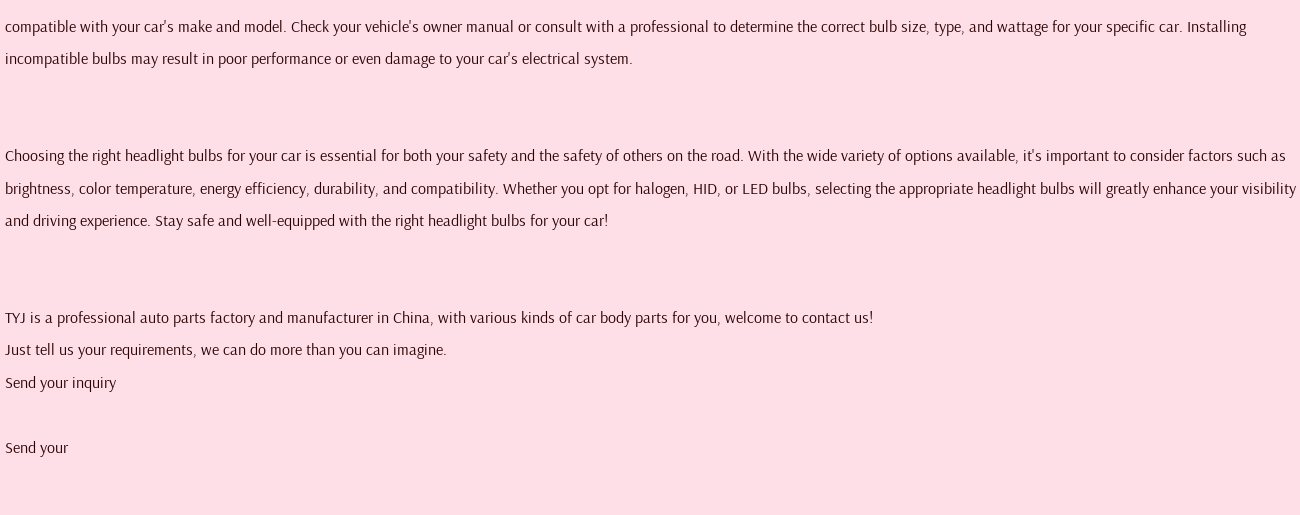compatible with your car's make and model. Check your vehicle's owner manual or consult with a professional to determine the correct bulb size, type, and wattage for your specific car. Installing incompatible bulbs may result in poor performance or even damage to your car's electrical system.


Choosing the right headlight bulbs for your car is essential for both your safety and the safety of others on the road. With the wide variety of options available, it's important to consider factors such as brightness, color temperature, energy efficiency, durability, and compatibility. Whether you opt for halogen, HID, or LED bulbs, selecting the appropriate headlight bulbs will greatly enhance your visibility and driving experience. Stay safe and well-equipped with the right headlight bulbs for your car!


TYJ is a professional auto parts factory and manufacturer in China, with various kinds of car body parts for you, welcome to contact us!
Just tell us your requirements, we can do more than you can imagine.
Send your inquiry

Send your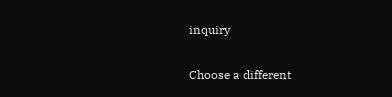inquiry

Choose a different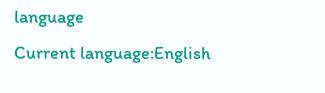language
Current language:English